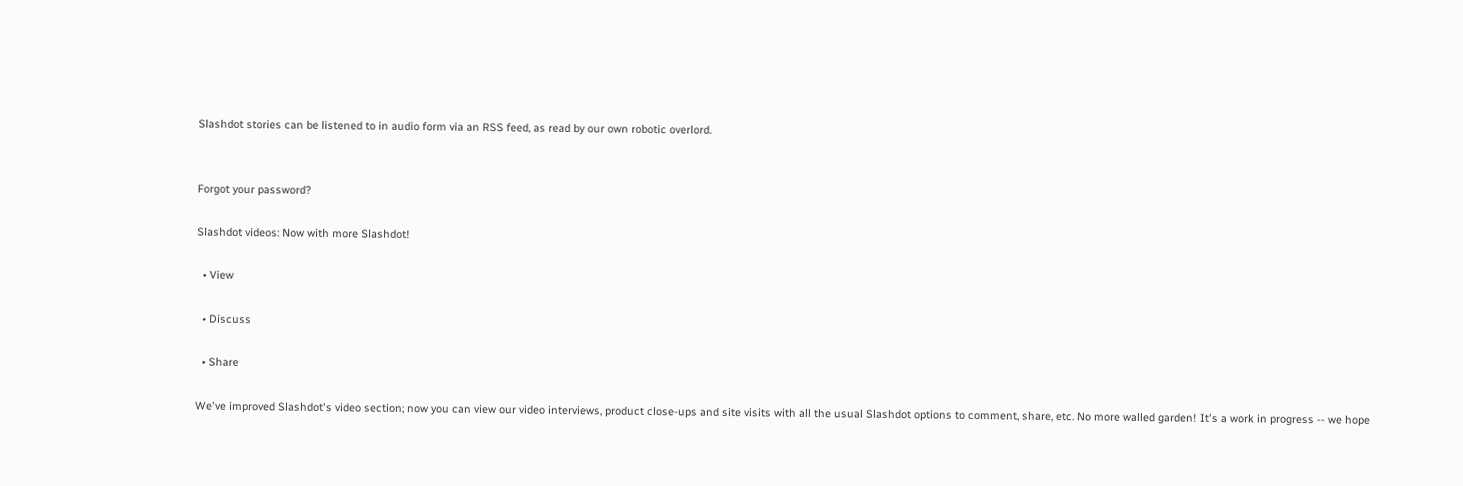Slashdot stories can be listened to in audio form via an RSS feed, as read by our own robotic overlord.


Forgot your password?

Slashdot videos: Now with more Slashdot!

  • View

  • Discuss

  • Share

We've improved Slashdot's video section; now you can view our video interviews, product close-ups and site visits with all the usual Slashdot options to comment, share, etc. No more walled garden! It's a work in progress -- we hope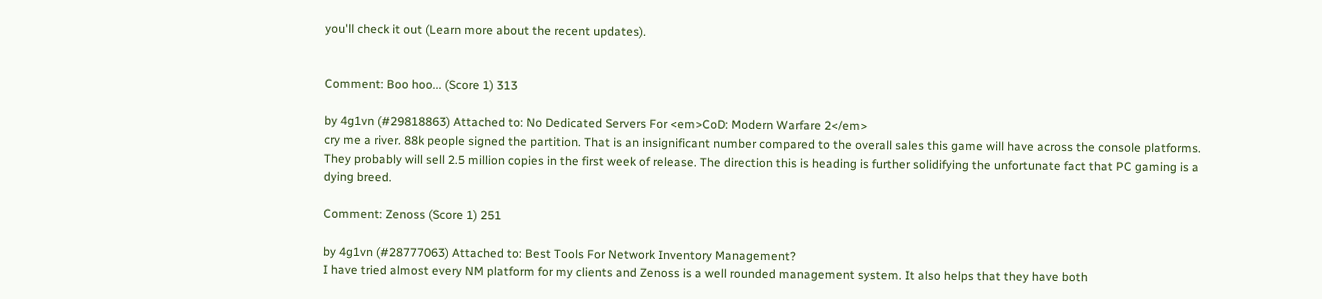you'll check it out (Learn more about the recent updates).


Comment: Boo hoo... (Score 1) 313

by 4g1vn (#29818863) Attached to: No Dedicated Servers For <em>CoD: Modern Warfare 2</em>
cry me a river. 88k people signed the partition. That is an insignificant number compared to the overall sales this game will have across the console platforms. They probably will sell 2.5 million copies in the first week of release. The direction this is heading is further solidifying the unfortunate fact that PC gaming is a dying breed.

Comment: Zenoss (Score 1) 251

by 4g1vn (#28777063) Attached to: Best Tools For Network Inventory Management?
I have tried almost every NM platform for my clients and Zenoss is a well rounded management system. It also helps that they have both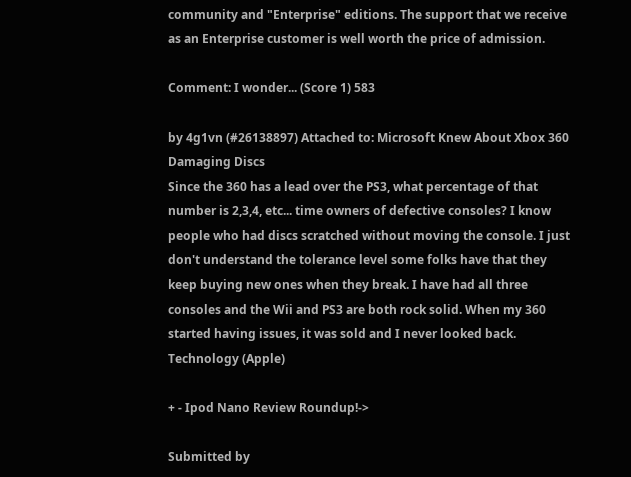community and "Enterprise" editions. The support that we receive as an Enterprise customer is well worth the price of admission.

Comment: I wonder... (Score 1) 583

by 4g1vn (#26138897) Attached to: Microsoft Knew About Xbox 360 Damaging Discs
Since the 360 has a lead over the PS3, what percentage of that number is 2,3,4, etc... time owners of defective consoles? I know people who had discs scratched without moving the console. I just don't understand the tolerance level some folks have that they keep buying new ones when they break. I have had all three consoles and the Wii and PS3 are both rock solid. When my 360 started having issues, it was sold and I never looked back.
Technology (Apple)

+ - Ipod Nano Review Roundup!->

Submitted by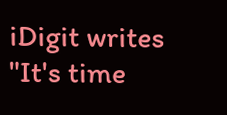iDigit writes "It's time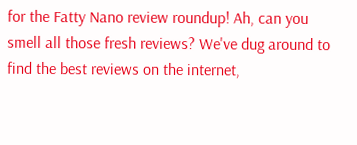for the Fatty Nano review roundup! Ah, can you smell all those fresh reviews? We've dug around to find the best reviews on the internet,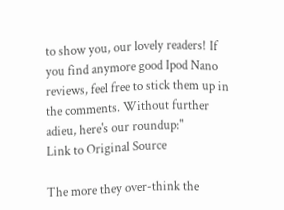to show you, our lovely readers! If you find anymore good Ipod Nano reviews, feel free to stick them up in the comments. Without further adieu, here's our roundup:"
Link to Original Source

The more they over-think the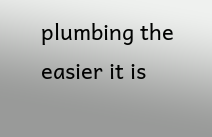plumbing the easier it is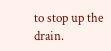to stop up the drain.